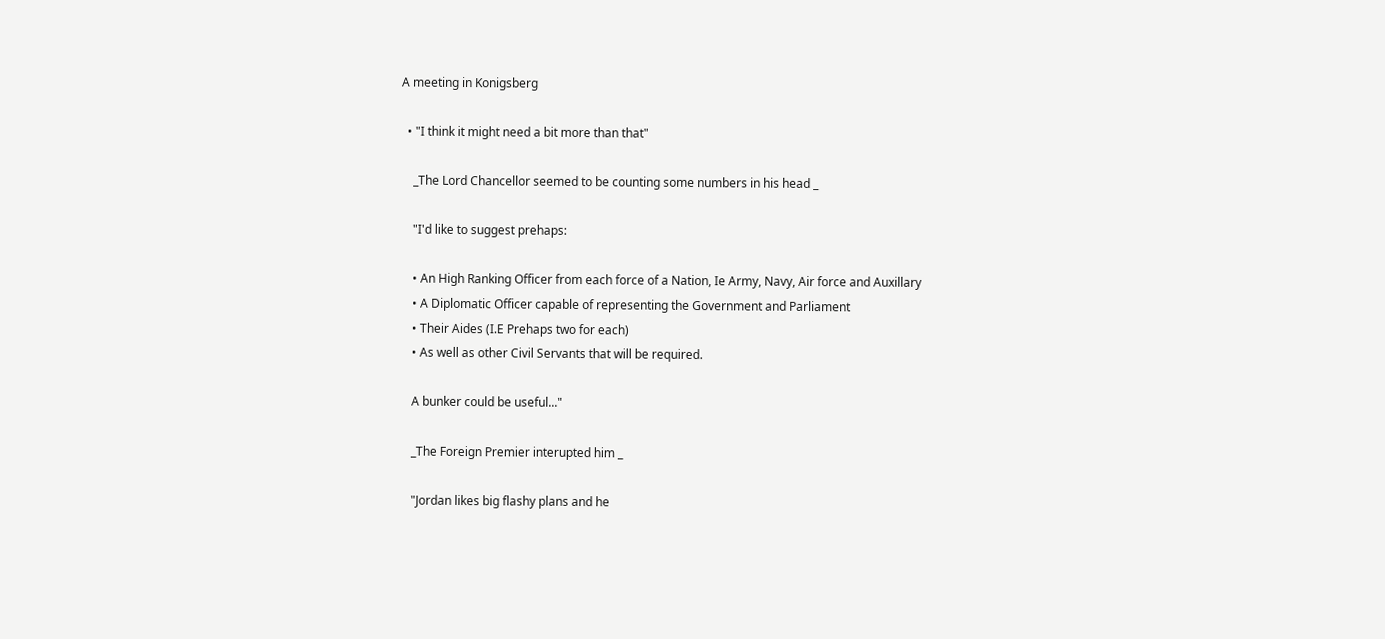A meeting in Konigsberg

  • "I think it might need a bit more than that"

    _The Lord Chancellor seemed to be counting some numbers in his head _

    "I'd like to suggest prehaps:

    • An High Ranking Officer from each force of a Nation, Ie Army, Navy, Air force and Auxillary
    • A Diplomatic Officer capable of representing the Government and Parliament
    • Their Aides (I.E Prehaps two for each)
    • As well as other Civil Servants that will be required.

    A bunker could be useful..."

    _The Foreign Premier interupted him _

    "Jordan likes big flashy plans and he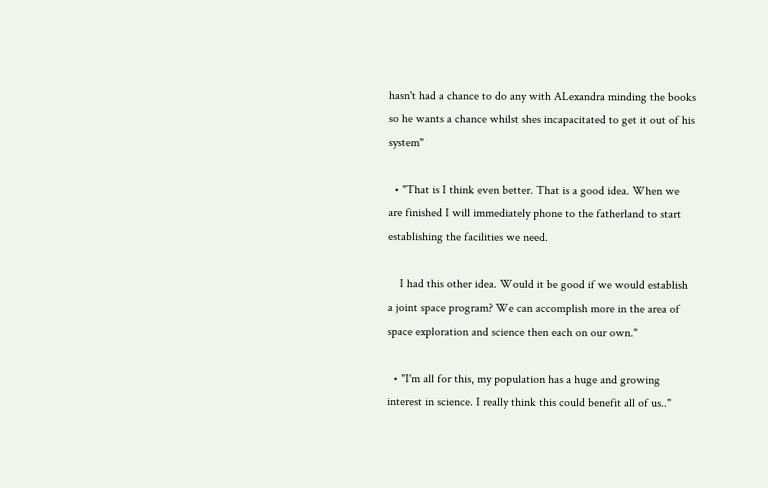hasn't had a chance to do any with ALexandra minding the books so he wants a chance whilst shes incapacitated to get it out of his system"

  • "That is I think even better. That is a good idea. When we are finished I will immediately phone to the fatherland to start establishing the facilities we need.

    I had this other idea. Would it be good if we would establish a joint space program? We can accomplish more in the area of space exploration and science then each on our own."

  • "I'm all for this, my population has a huge and growing interest in science. I really think this could benefit all of us.."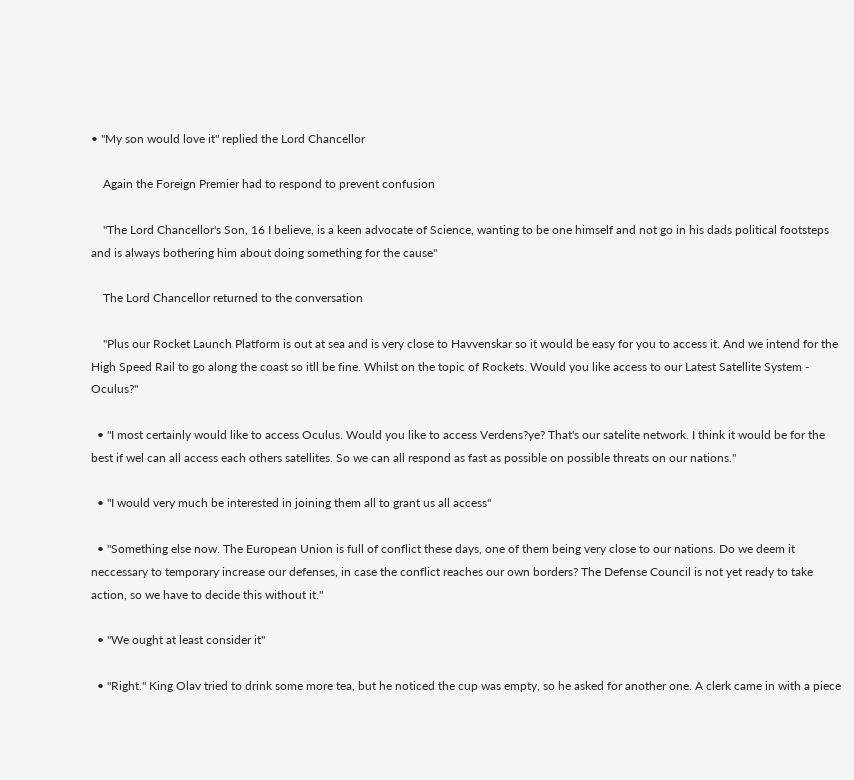• "My son would love it" replied the Lord Chancellor

    Again the Foreign Premier had to respond to prevent confusion

    "The Lord Chancellor's Son, 16 I believe, is a keen advocate of Science, wanting to be one himself and not go in his dads political footsteps and is always bothering him about doing something for the cause"

    The Lord Chancellor returned to the conversation

    "Plus our Rocket Launch Platform is out at sea and is very close to Havvenskar so it would be easy for you to access it. And we intend for the High Speed Rail to go along the coast so itll be fine. Whilst on the topic of Rockets. Would you like access to our Latest Satellite System - Oculus?"

  • "I most certainly would like to access Oculus. Would you like to access Verdens?ye? That's our satelite network. I think it would be for the best if wel can all access each others satellites. So we can all respond as fast as possible on possible threats on our nations."

  • "I would very much be interested in joining them all to grant us all access"

  • "Something else now. The European Union is full of conflict these days, one of them being very close to our nations. Do we deem it neccessary to temporary increase our defenses, in case the conflict reaches our own borders? The Defense Council is not yet ready to take action, so we have to decide this without it."

  • "We ought at least consider it"

  • "Right." King Olav tried to drink some more tea, but he noticed the cup was empty, so he asked for another one. A clerk came in with a piece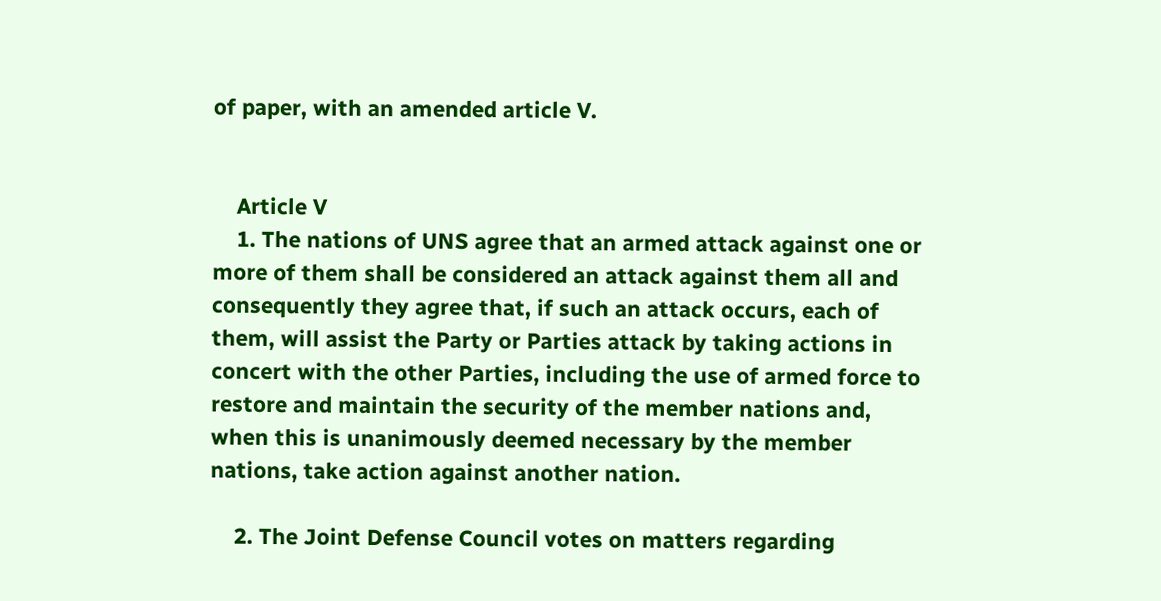of paper, with an amended article V.


    Article V
    1. The nations of UNS agree that an armed attack against one or more of them shall be considered an attack against them all and consequently they agree that, if such an attack occurs, each of them, will assist the Party or Parties attack by taking actions in concert with the other Parties, including the use of armed force to restore and maintain the security of the member nations and, when this is unanimously deemed necessary by the member nations, take action against another nation.

    2. The Joint Defense Council votes on matters regarding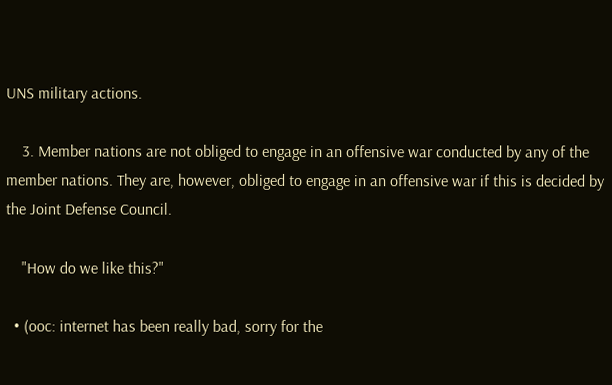UNS military actions.

    3. Member nations are not obliged to engage in an offensive war conducted by any of the member nations. They are, however, obliged to engage in an offensive war if this is decided by the Joint Defense Council.

    "How do we like this?"

  • (ooc: internet has been really bad, sorry for the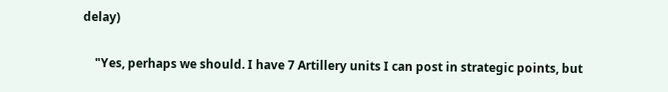delay)

    "Yes, perhaps we should. I have 7 Artillery units I can post in strategic points, but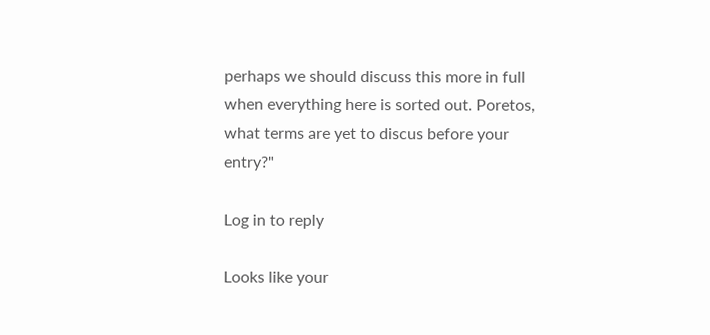perhaps we should discuss this more in full when everything here is sorted out. Poretos, what terms are yet to discus before your entry?"

Log in to reply

Looks like your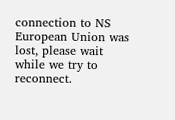connection to NS European Union was lost, please wait while we try to reconnect.